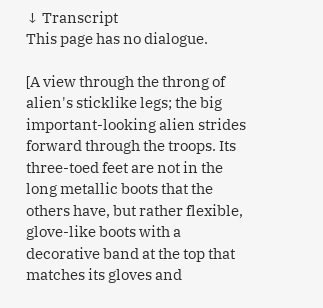↓ Transcript
This page has no dialogue.

[A view through the throng of alien's sticklike legs; the big important-looking alien strides forward through the troops. Its three-toed feet are not in the long metallic boots that the others have, but rather flexible, glove-like boots with a decorative band at the top that matches its gloves and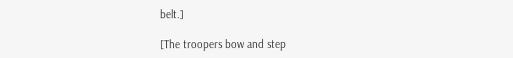belt.]

[The troopers bow and step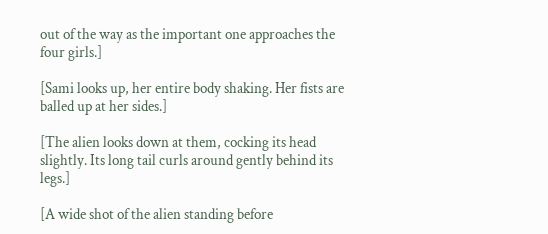out of the way as the important one approaches the four girls.]

[Sami looks up, her entire body shaking. Her fists are balled up at her sides.]

[The alien looks down at them, cocking its head slightly. Its long tail curls around gently behind its legs.]

[A wide shot of the alien standing before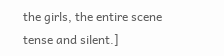the girls, the entire scene tense and silent.]